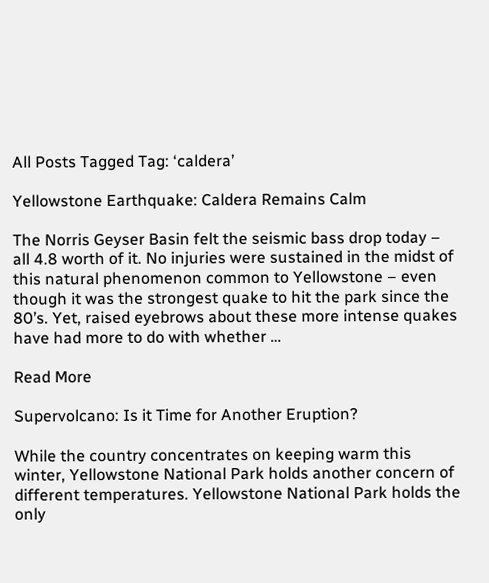All Posts Tagged Tag: ‘caldera’

Yellowstone Earthquake: Caldera Remains Calm

The Norris Geyser Basin felt the seismic bass drop today – all 4.8 worth of it. No injuries were sustained in the midst of this natural phenomenon common to Yellowstone – even though it was the strongest quake to hit the park since the 80’s. Yet, raised eyebrows about these more intense quakes have had more to do with whether …

Read More

Supervolcano: Is it Time for Another Eruption?

While the country concentrates on keeping warm this winter, Yellowstone National Park holds another concern of different temperatures. Yellowstone National Park holds the only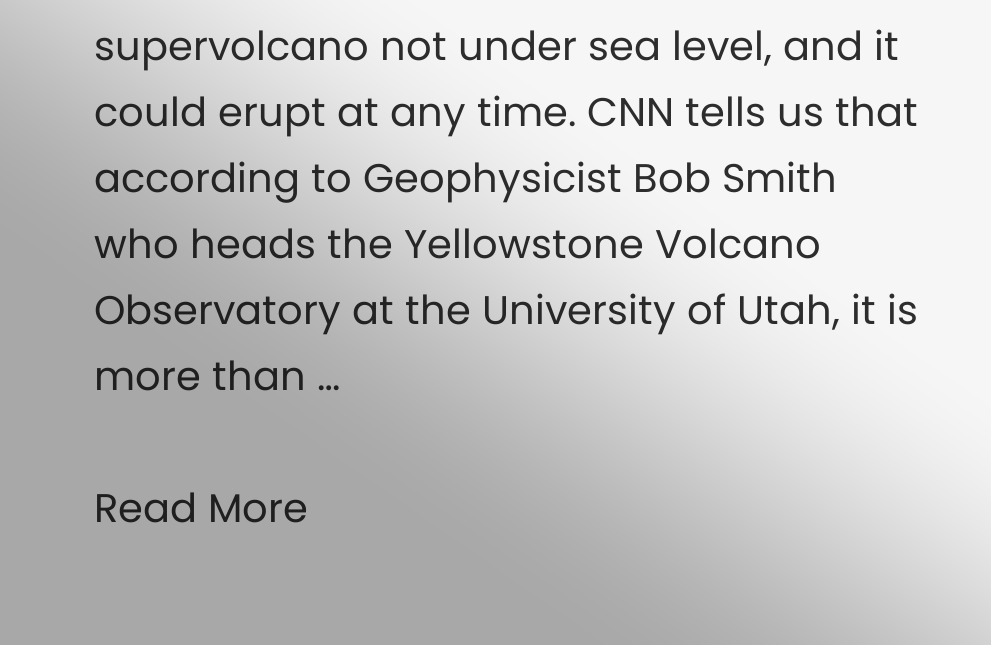supervolcano not under sea level, and it could erupt at any time. CNN tells us that according to Geophysicist Bob Smith who heads the Yellowstone Volcano Observatory at the University of Utah, it is more than …

Read More